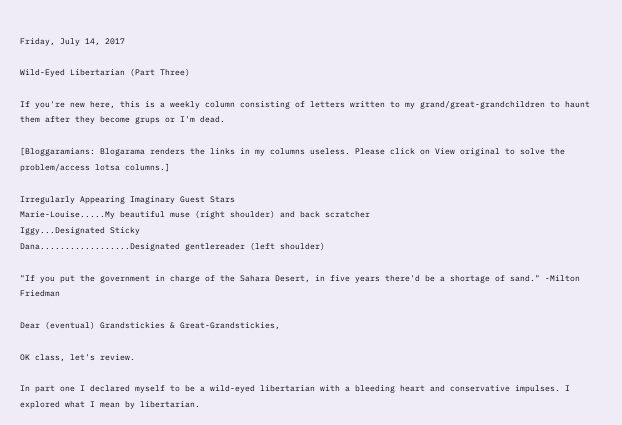Friday, July 14, 2017

Wild-Eyed Libertarian (Part Three)

If you're new here, this is a weekly column consisting of letters written to my grand/great-grandchildren to haunt them after they become grups or I'm dead.

[Bloggaramians: Blogarama renders the links in my columns useless. Please click on View original to solve the problem/access lotsa columns.]

Irregularly Appearing Imaginary Guest Stars
Marie-Louise.....My beautiful muse (right shoulder) and back scratcher
Iggy...Designated Sticky
Dana..................Designated gentlereader (left shoulder)

"If you put the government in charge of the Sahara Desert, in five years there'd be a shortage of sand." -Milton Friedman

Dear (eventual) Grandstickies & Great-Grandstickies,

OK class, let's review.

In part one I declared myself to be a wild-eyed libertarian with a bleeding heart and conservative impulses. I explored what I mean by libertarian.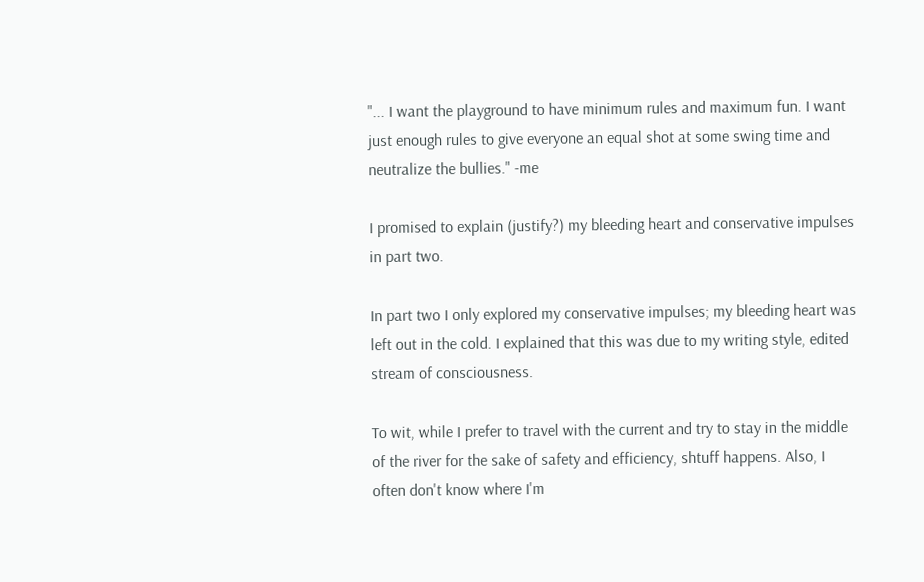"... I want the playground to have minimum rules and maximum fun. I want just enough rules to give everyone an equal shot at some swing time and neutralize the bullies." -me

I promised to explain (justify?) my bleeding heart and conservative impulses in part two.

In part two I only explored my conservative impulses; my bleeding heart was left out in the cold. I explained that this was due to my writing style, edited stream of consciousness.

To wit, while I prefer to travel with the current and try to stay in the middle of the river for the sake of safety and efficiency, shtuff happens. Also, I often don't know where I'm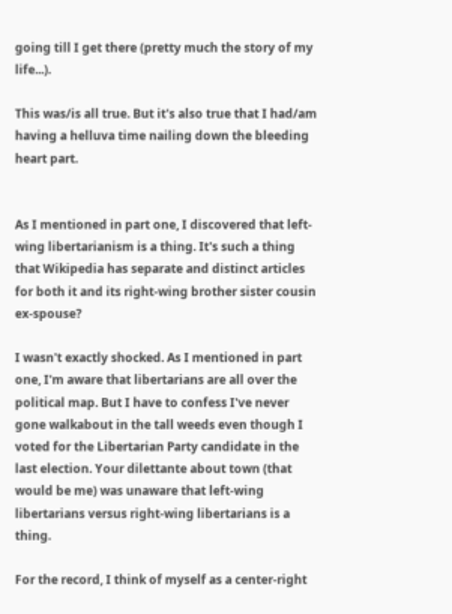going till I get there (pretty much the story of my life...).

This was/is all true. But it's also true that I had/am having a helluva time nailing down the bleeding heart part.


As I mentioned in part one, I discovered that left-wing libertarianism is a thing. It's such a thing that Wikipedia has separate and distinct articles for both it and its right-wing brother sister cousin ex-spouse?

I wasn't exactly shocked. As I mentioned in part one, I'm aware that libertarians are all over the political map. But I have to confess I've never gone walkabout in the tall weeds even though I voted for the Libertarian Party candidate in the last election. Your dilettante about town (that would be me) was unaware that left-wing libertarians versus right-wing libertarians is a thing.

For the record, I think of myself as a center-right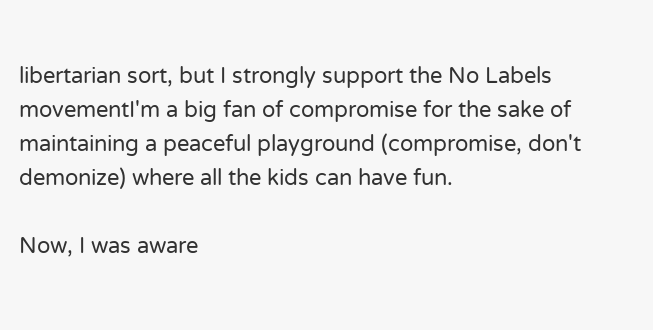libertarian sort, but I strongly support the No Labels movementI'm a big fan of compromise for the sake of maintaining a peaceful playground (compromise, don't demonize) where all the kids can have fun.

Now, I was aware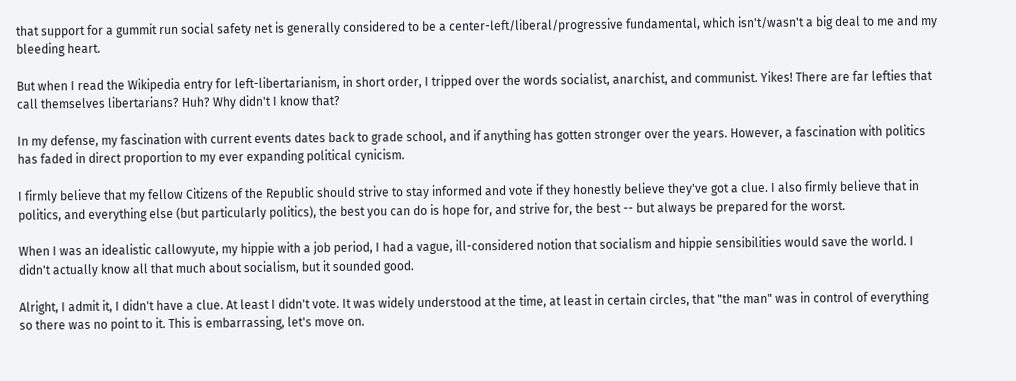that support for a gummit run social safety net is generally considered to be a center-left/liberal/progressive fundamental, which isn't/wasn't a big deal to me and my bleeding heart.

But when I read the Wikipedia entry for left-libertarianism, in short order, I tripped over the words socialist, anarchist, and communist. Yikes! There are far lefties that call themselves libertarians? Huh? Why didn't I know that?

In my defense, my fascination with current events dates back to grade school, and if anything has gotten stronger over the years. However, a fascination with politics has faded in direct proportion to my ever expanding political cynicism.

I firmly believe that my fellow Citizens of the Republic should strive to stay informed and vote if they honestly believe they've got a clue. I also firmly believe that in politics, and everything else (but particularly politics), the best you can do is hope for, and strive for, the best -- but always be prepared for the worst.

When I was an idealistic callowyute, my hippie with a job period, I had a vague, ill-considered notion that socialism and hippie sensibilities would save the world. I didn't actually know all that much about socialism, but it sounded good.

Alright, I admit it, I didn't have a clue. At least I didn't vote. It was widely understood at the time, at least in certain circles, that "the man" was in control of everything so there was no point to it. This is embarrassing, let's move on.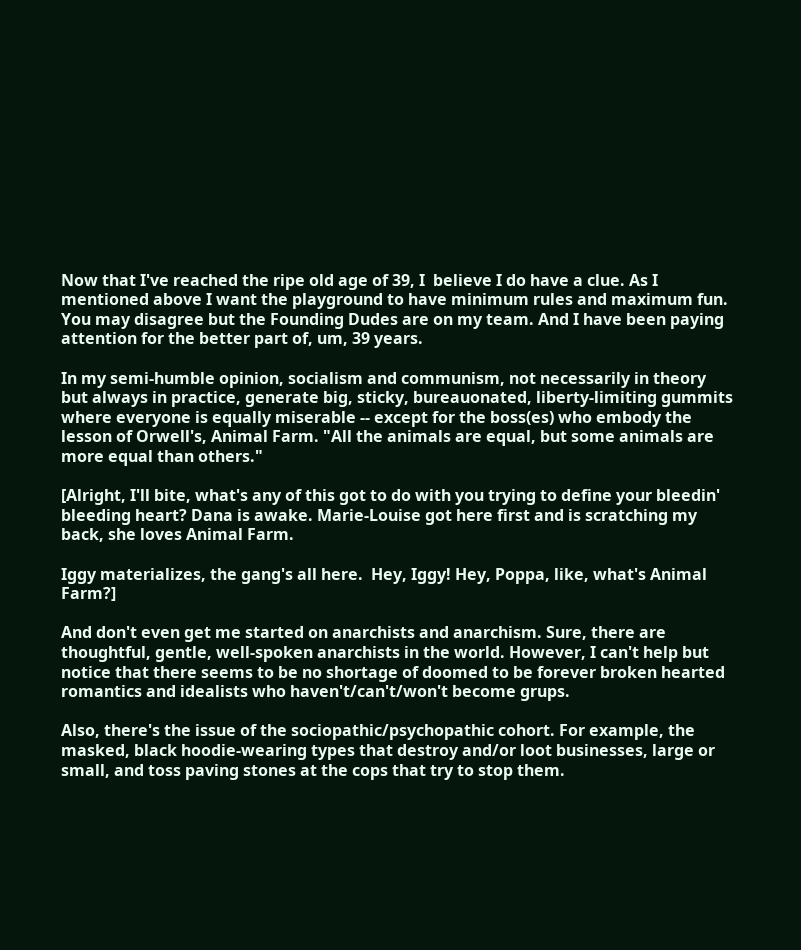Now that I've reached the ripe old age of 39, I  believe I do have a clue. As I mentioned above I want the playground to have minimum rules and maximum fun. You may disagree but the Founding Dudes are on my team. And I have been paying attention for the better part of, um, 39 years.

In my semi-humble opinion, socialism and communism, not necessarily in theory but always in practice, generate big, sticky, bureauonated, liberty-limiting gummits where everyone is equally miserable -- except for the boss(es) who embody the lesson of Orwell's, Animal Farm. "All the animals are equal, but some animals are more equal than others."

[Alright, I'll bite, what's any of this got to do with you trying to define your bleedin' bleeding heart? Dana is awake. Marie-Louise got here first and is scratching my back, she loves Animal Farm.

Iggy materializes, the gang's all here.  Hey, Iggy! Hey, Poppa, like, what's Animal Farm?]

And don't even get me started on anarchists and anarchism. Sure, there are thoughtful, gentle, well-spoken anarchists in the world. However, I can't help but notice that there seems to be no shortage of doomed to be forever broken hearted romantics and idealists who haven't/can't/won't become grups.

Also, there's the issue of the sociopathic/psychopathic cohort. For example, the masked, black hoodie-wearing types that destroy and/or loot businesses, large or small, and toss paving stones at the cops that try to stop them.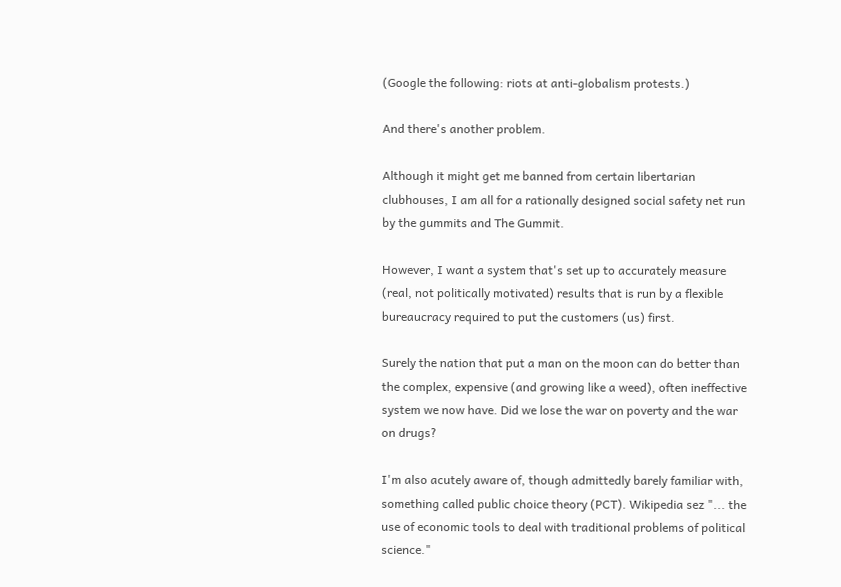(Google the following: riots at anti-globalism protests.)

And there's another problem.

Although it might get me banned from certain libertarian clubhouses, I am all for a rationally designed social safety net run by the gummits and The Gummit.

However, I want a system that's set up to accurately measure (real, not politically motivated) results that is run by a flexible bureaucracy required to put the customers (us) first.

Surely the nation that put a man on the moon can do better than the complex, expensive (and growing like a weed), often ineffective system we now have. Did we lose the war on poverty and the war on drugs?

I'm also acutely aware of, though admittedly barely familiar with, something called public choice theory (PCT). Wikipedia sez "... the use of economic tools to deal with traditional problems of political science."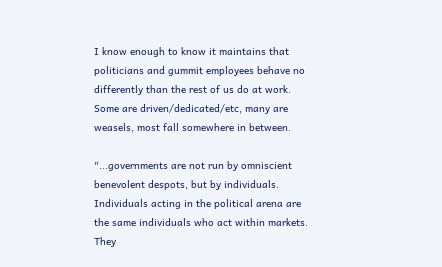I know enough to know it maintains that politicians and gummit employees behave no differently than the rest of us do at work. Some are driven/dedicated/etc, many are weasels, most fall somewhere in between.

"...governments are not run by omniscient benevolent despots, but by individuals. Individuals acting in the political arena are the same individuals who act within markets. They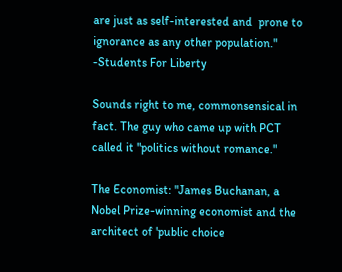are just as self-interested and  prone to ignorance as any other population." -Students For Liberty

Sounds right to me, commonsensical in fact. The guy who came up with PCT called it "politics without romance."

The Economist: "James Buchanan, a Nobel Prize-winning economist and the architect of 'public choice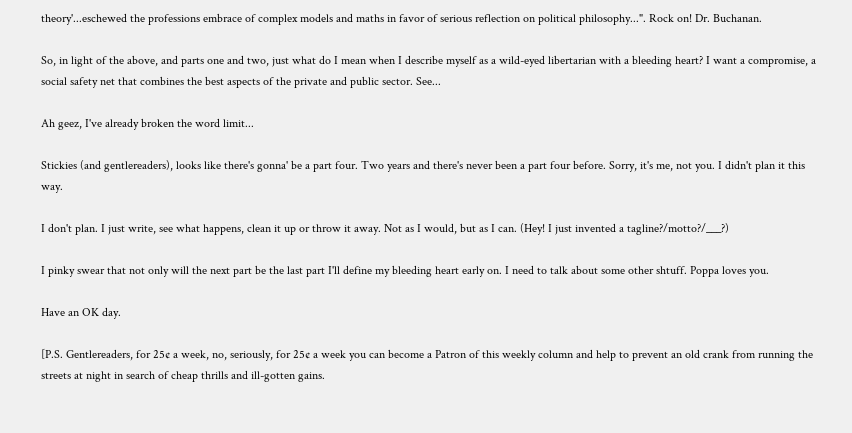theory'...eschewed the professions embrace of complex models and maths in favor of serious reflection on political philosophy...". Rock on! Dr. Buchanan.

So, in light of the above, and parts one and two, just what do I mean when I describe myself as a wild-eyed libertarian with a bleeding heart? I want a compromise, a social safety net that combines the best aspects of the private and public sector. See...

Ah geez, I've already broken the word limit...

Stickies (and gentlereaders), looks like there's gonna' be a part four. Two years and there's never been a part four before. Sorry, it's me, not you. I didn't plan it this way.

I don't plan. I just write, see what happens, clean it up or throw it away. Not as I would, but as I can. (Hey! I just invented a tagline?/motto?/___?)

I pinky swear that not only will the next part be the last part I'll define my bleeding heart early on. I need to talk about some other shtuff. Poppa loves you.

Have an OK day.

[P.S. Gentlereaders, for 25¢ a week, no, seriously, for 25¢ a week you can become a Patron of this weekly column and help to prevent an old crank from running the streets at night in search of cheap thrills and ill-gotten gains.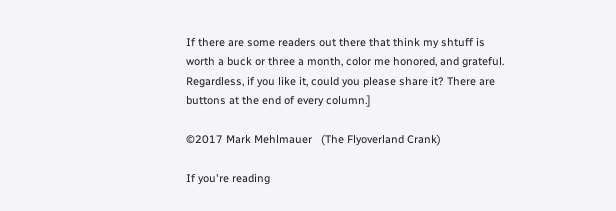If there are some readers out there that think my shtuff is worth a buck or three a month, color me honored, and grateful. Regardless, if you like it, could you please share it? There are buttons at the end of every column.]

©2017 Mark Mehlmauer   (The Flyoverland Crank)

If you're reading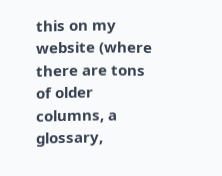this on my website (where there are tons of older columns, a glossary,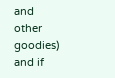and other goodies) and if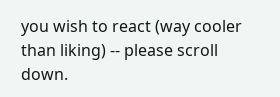you wish to react (way cooler than liking) -- please scroll down.